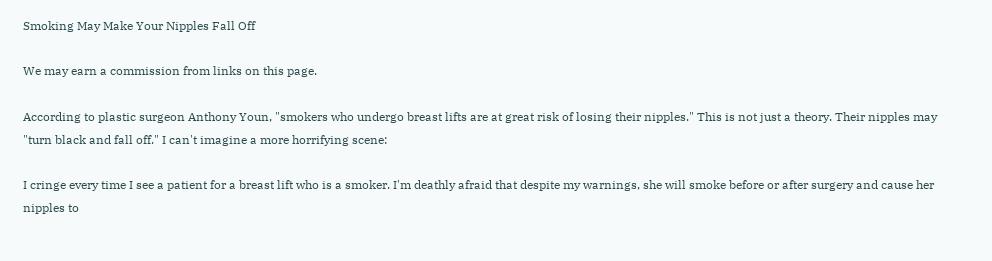Smoking May Make Your Nipples Fall Off

We may earn a commission from links on this page.

According to plastic surgeon Anthony Youn, "smokers who undergo breast lifts are at great risk of losing their nipples." This is not just a theory. Their nipples may "turn black and fall off." I can't imagine a more horrifying scene:

I cringe every time I see a patient for a breast lift who is a smoker. I'm deathly afraid that despite my warnings, she will smoke before or after surgery and cause her nipples to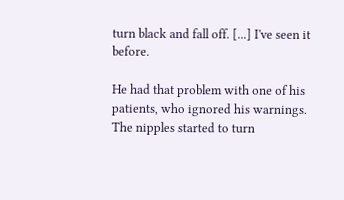turn black and fall off. [...] I've seen it before.

He had that problem with one of his patients, who ignored his warnings. The nipples started to turn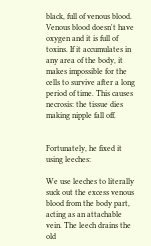black, full of venous blood. Venous blood doesn't have oxygen and it is full of toxins. If it accumulates in any area of the body, it makes impossible for the cells to survive after a long period of time. This causes necrosis: the tissue dies making nipple fall off.


Fortunately, he fixed it using leeches:

We use leeches to literally suck out the excess venous blood from the body part, acting as an attachable vein. The leech drains the old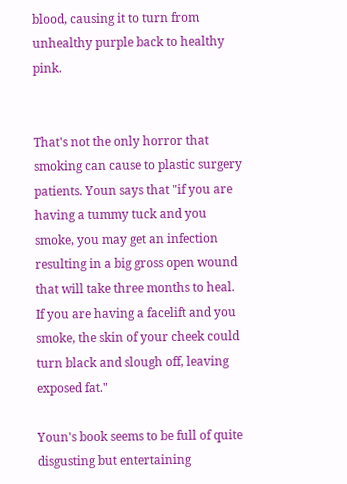blood, causing it to turn from unhealthy purple back to healthy pink.


That's not the only horror that smoking can cause to plastic surgery patients. Youn says that "if you are having a tummy tuck and you smoke, you may get an infection resulting in a big gross open wound that will take three months to heal. If you are having a facelift and you smoke, the skin of your cheek could turn black and slough off, leaving exposed fat."

Youn's book seems to be full of quite disgusting but entertaining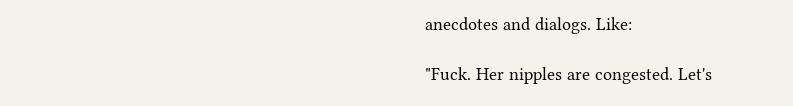anecdotes and dialogs. Like:

"Fuck. Her nipples are congested. Let's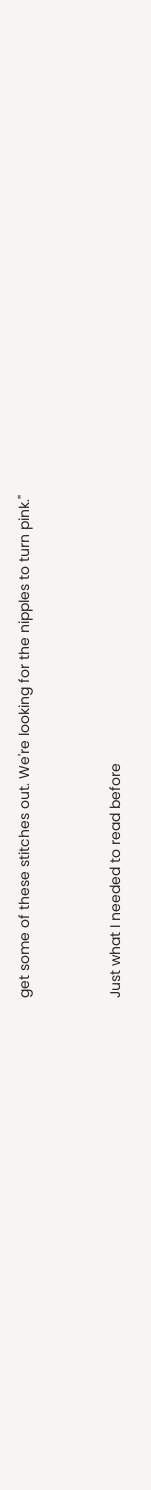get some of these stitches out. We're looking for the nipples to turn pink."


Just what I needed to read before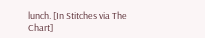lunch. [In Stitches via The Chart]